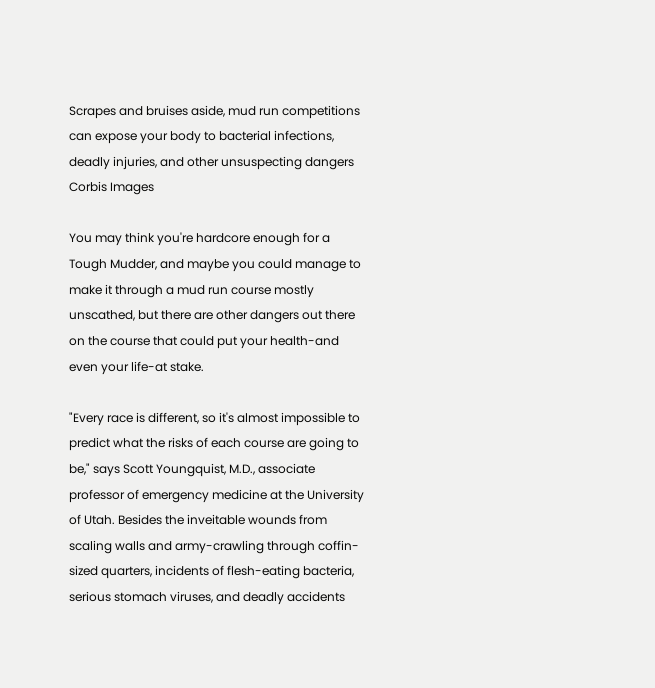Scrapes and bruises aside, mud run competitions can expose your body to bacterial infections, deadly injuries, and other unsuspecting dangers
Corbis Images

You may think you're hardcore enough for a Tough Mudder, and maybe you could manage to make it through a mud run course mostly unscathed, but there are other dangers out there on the course that could put your health-and even your life-at stake.

"Every race is different, so it's almost impossible to predict what the risks of each course are going to be," says Scott Youngquist, M.D., associate professor of emergency medicine at the University of Utah. Besides the inveitable wounds from scaling walls and army-crawling through coffin-sized quarters, incidents of flesh-eating bacteria, serious stomach viruses, and deadly accidents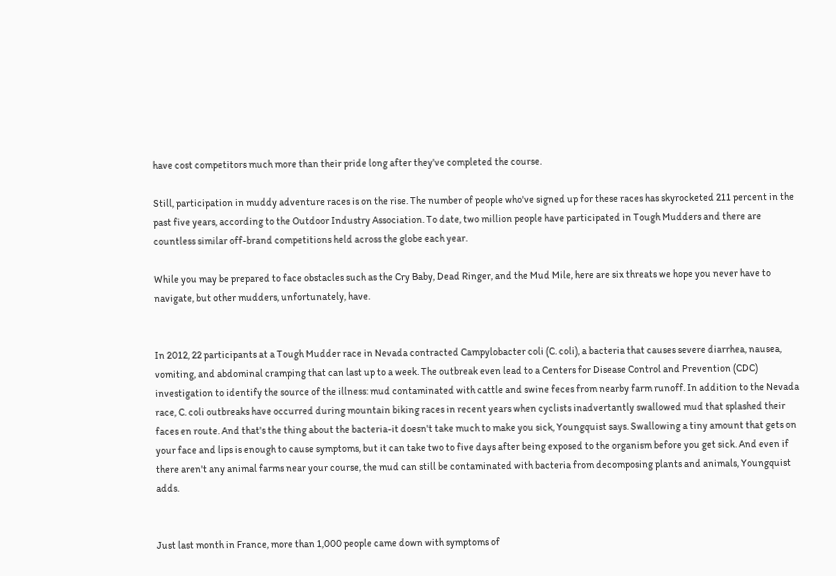have cost competitors much more than their pride long after they've completed the course.

Still, participation in muddy adventure races is on the rise. The number of people who've signed up for these races has skyrocketed 211 percent in the past five years, according to the Outdoor Industry Association. To date, two million people have participated in Tough Mudders and there are countless similar off-brand competitions held across the globe each year.

While you may be prepared to face obstacles such as the Cry Baby, Dead Ringer, and the Mud Mile, here are six threats we hope you never have to navigate, but other mudders, unfortunately, have.


In 2012, 22 participants at a Tough Mudder race in Nevada contracted Campylobacter coli (C. coli), a bacteria that causes severe diarrhea, nausea, vomiting, and abdominal cramping that can last up to a week. The outbreak even lead to a Centers for Disease Control and Prevention (CDC) investigation to identify the source of the illness: mud contaminated with cattle and swine feces from nearby farm runoff. In addition to the Nevada race, C. coli outbreaks have occurred during mountain biking races in recent years when cyclists inadvertantly swallowed mud that splashed their faces en route. And that's the thing about the bacteria-it doesn't take much to make you sick, Youngquist says. Swallowing a tiny amount that gets on your face and lips is enough to cause symptoms, but it can take two to five days after being exposed to the organism before you get sick. And even if there aren't any animal farms near your course, the mud can still be contaminated with bacteria from decomposing plants and animals, Youngquist adds.


Just last month in France, more than 1,000 people came down with symptoms of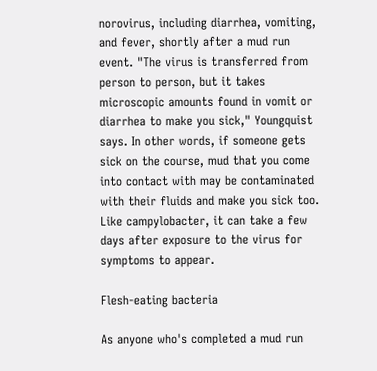norovirus, including diarrhea, vomiting, and fever, shortly after a mud run event. "The virus is transferred from person to person, but it takes microscopic amounts found in vomit or diarrhea to make you sick," Youngquist says. In other words, if someone gets sick on the course, mud that you come into contact with may be contaminated with their fluids and make you sick too. Like campylobacter, it can take a few days after exposure to the virus for symptoms to appear.

Flesh-eating bacteria

As anyone who's completed a mud run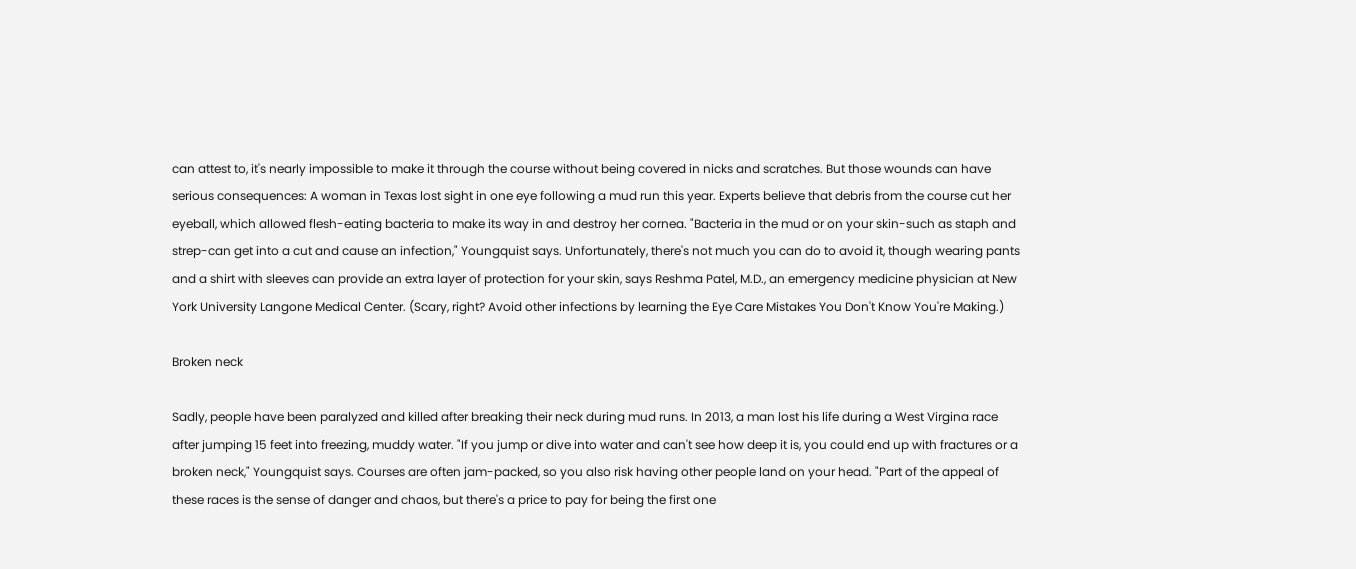can attest to, it's nearly impossible to make it through the course without being covered in nicks and scratches. But those wounds can have serious consequences: A woman in Texas lost sight in one eye following a mud run this year. Experts believe that debris from the course cut her eyeball, which allowed flesh-eating bacteria to make its way in and destroy her cornea. "Bacteria in the mud or on your skin-such as staph and strep-can get into a cut and cause an infection," Youngquist says. Unfortunately, there's not much you can do to avoid it, though wearing pants and a shirt with sleeves can provide an extra layer of protection for your skin, says Reshma Patel, M.D., an emergency medicine physician at New York University Langone Medical Center. (Scary, right? Avoid other infections by learning the Eye Care Mistakes You Don't Know You're Making.)

Broken neck

Sadly, people have been paralyzed and killed after breaking their neck during mud runs. In 2013, a man lost his life during a West Virgina race after jumping 15 feet into freezing, muddy water. "If you jump or dive into water and can't see how deep it is, you could end up with fractures or a broken neck," Youngquist says. Courses are often jam-packed, so you also risk having other people land on your head. "Part of the appeal of these races is the sense of danger and chaos, but there's a price to pay for being the first one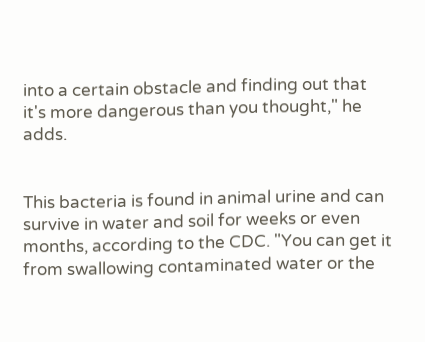into a certain obstacle and finding out that it's more dangerous than you thought," he adds.


This bacteria is found in animal urine and can survive in water and soil for weeks or even months, according to the CDC. "You can get it from swallowing contaminated water or the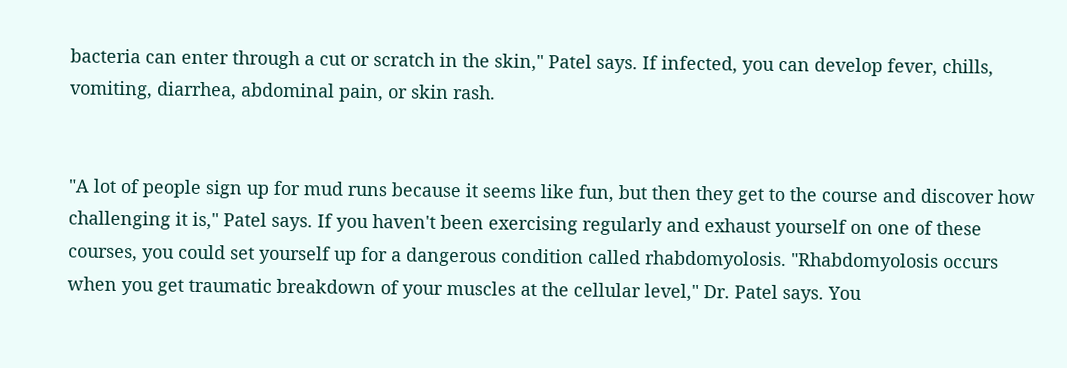bacteria can enter through a cut or scratch in the skin," Patel says. If infected, you can develop fever, chills, vomiting, diarrhea, abdominal pain, or skin rash.


"A lot of people sign up for mud runs because it seems like fun, but then they get to the course and discover how challenging it is," Patel says. If you haven't been exercising regularly and exhaust yourself on one of these courses, you could set yourself up for a dangerous condition called rhabdomyolosis. "Rhabdomyolosis occurs when you get traumatic breakdown of your muscles at the cellular level," Dr. Patel says. You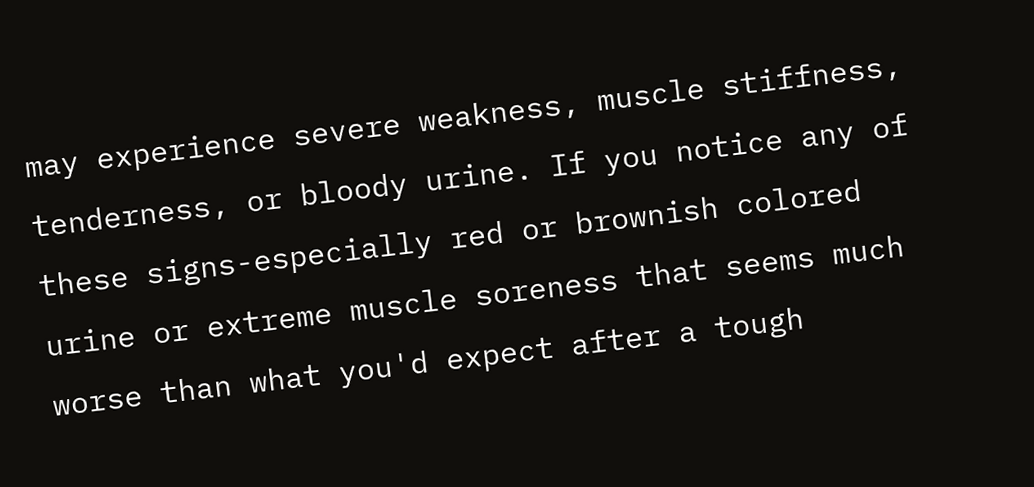may experience severe weakness, muscle stiffness, tenderness, or bloody urine. If you notice any of these signs-especially red or brownish colored urine or extreme muscle soreness that seems much worse than what you'd expect after a tough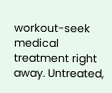workout-seek medical treatment right away. Untreated,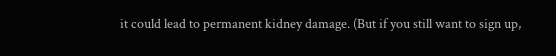it could lead to permanent kidney damage. (But if you still want to sign up,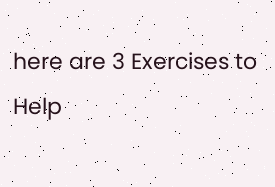here are 3 Exercises to Help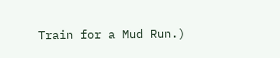Train for a Mud Run.)